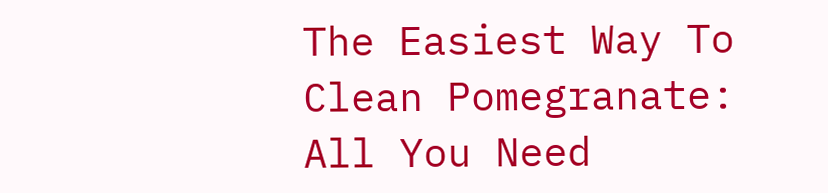The Easiest Way To Clean Pomegranate: All You Need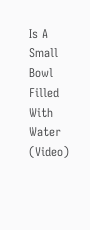Is A Small Bowl Filled With Water (Video)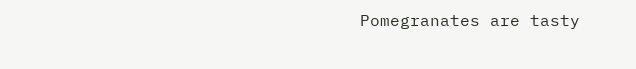Pomegranates are tasty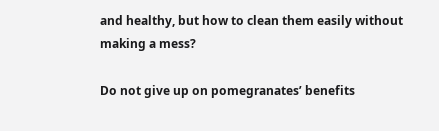and healthy, but how to clean them easily without making a mess?

Do not give up on pomegranates’ benefits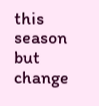this season but change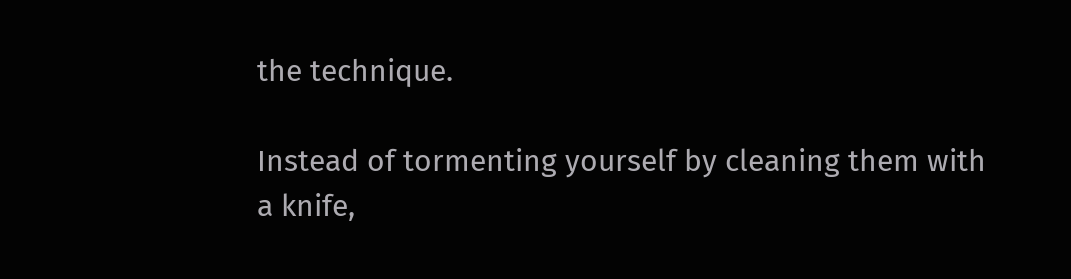the technique.

Instead of tormenting yourself by cleaning them with a knife,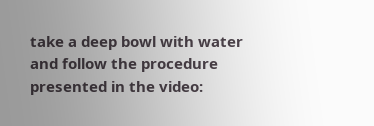take a deep bowl with water and follow the procedure presented in the video: